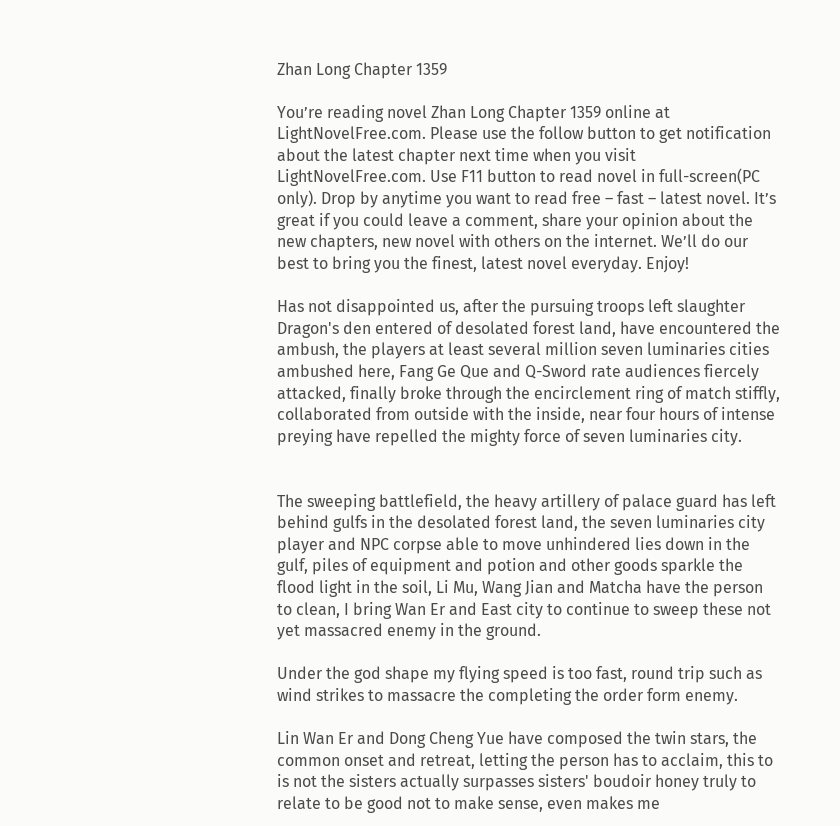Zhan Long Chapter 1359

You’re reading novel Zhan Long Chapter 1359 online at LightNovelFree.com. Please use the follow button to get notification about the latest chapter next time when you visit LightNovelFree.com. Use F11 button to read novel in full-screen(PC only). Drop by anytime you want to read free – fast – latest novel. It’s great if you could leave a comment, share your opinion about the new chapters, new novel with others on the internet. We’ll do our best to bring you the finest, latest novel everyday. Enjoy!

Has not disappointed us, after the pursuing troops left slaughter Dragon's den entered of desolated forest land, have encountered the ambush, the players at least several million seven luminaries cities ambushed here, Fang Ge Que and Q-Sword rate audiences fiercely attacked, finally broke through the encirclement ring of match stiffly, collaborated from outside with the inside, near four hours of intense preying have repelled the mighty force of seven luminaries city.


The sweeping battlefield, the heavy artillery of palace guard has left behind gulfs in the desolated forest land, the seven luminaries city player and NPC corpse able to move unhindered lies down in the gulf, piles of equipment and potion and other goods sparkle the flood light in the soil, Li Mu, Wang Jian and Matcha have the person to clean, I bring Wan Er and East city to continue to sweep these not yet massacred enemy in the ground.

Under the god shape my flying speed is too fast, round trip such as wind strikes to massacre the completing the order form enemy.

Lin Wan Er and Dong Cheng Yue have composed the twin stars, the common onset and retreat, letting the person has to acclaim, this to is not the sisters actually surpasses sisters' boudoir honey truly to relate to be good not to make sense, even makes me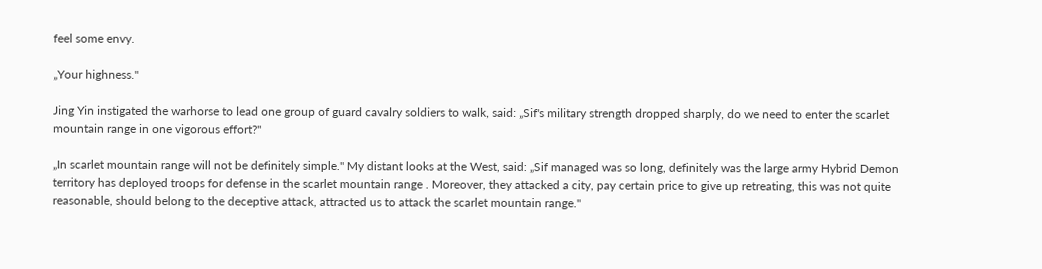feel some envy.

„Your highness."

Jing Yin instigated the warhorse to lead one group of guard cavalry soldiers to walk, said: „Sif's military strength dropped sharply, do we need to enter the scarlet mountain range in one vigorous effort?"

„In scarlet mountain range will not be definitely simple." My distant looks at the West, said: „Sif managed was so long, definitely was the large army Hybrid Demon territory has deployed troops for defense in the scarlet mountain range . Moreover, they attacked a city, pay certain price to give up retreating, this was not quite reasonable, should belong to the deceptive attack, attracted us to attack the scarlet mountain range."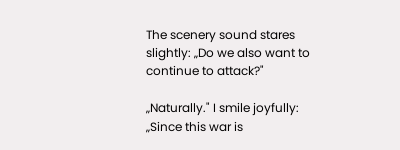The scenery sound stares slightly: „Do we also want to continue to attack?"

„Naturally." I smile joyfully: „Since this war is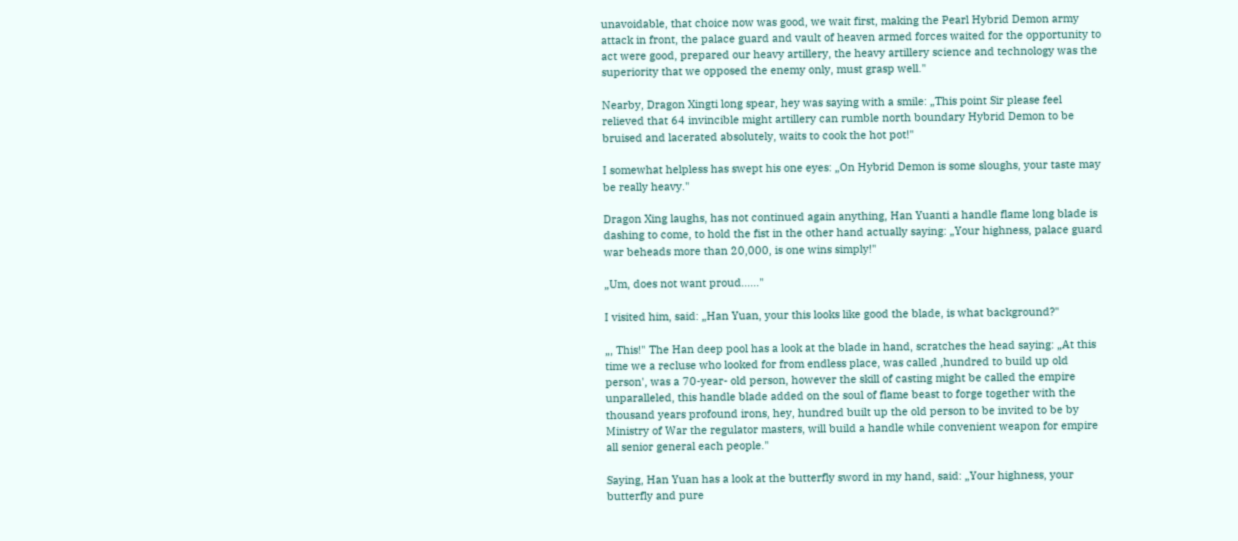unavoidable, that choice now was good, we wait first, making the Pearl Hybrid Demon army attack in front, the palace guard and vault of heaven armed forces waited for the opportunity to act were good, prepared our heavy artillery, the heavy artillery science and technology was the superiority that we opposed the enemy only, must grasp well."

Nearby, Dragon Xingti long spear, hey was saying with a smile: „This point Sir please feel relieved that 64 invincible might artillery can rumble north boundary Hybrid Demon to be bruised and lacerated absolutely, waits to cook the hot pot!"

I somewhat helpless has swept his one eyes: „On Hybrid Demon is some sloughs, your taste may be really heavy."

Dragon Xing laughs, has not continued again anything, Han Yuanti a handle flame long blade is dashing to come, to hold the fist in the other hand actually saying: „Your highness, palace guard war beheads more than 20,000, is one wins simply!"

„Um, does not want proud......"

I visited him, said: „Han Yuan, your this looks like good the blade, is what background?"

„, This!" The Han deep pool has a look at the blade in hand, scratches the head saying: „At this time we a recluse who looked for from endless place, was called ‚hundred to build up old person', was a 70-year- old person, however the skill of casting might be called the empire unparalleled, this handle blade added on the soul of flame beast to forge together with the thousand years profound irons, hey, hundred built up the old person to be invited to be by Ministry of War the regulator masters, will build a handle while convenient weapon for empire all senior general each people."

Saying, Han Yuan has a look at the butterfly sword in my hand, said: „Your highness, your butterfly and pure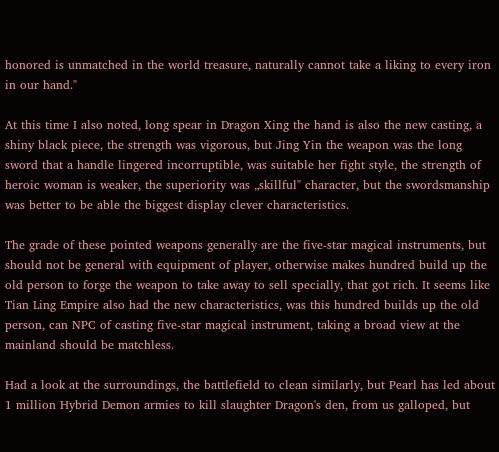honored is unmatched in the world treasure, naturally cannot take a liking to every iron in our hand."

At this time I also noted, long spear in Dragon Xing the hand is also the new casting, a shiny black piece, the strength was vigorous, but Jing Yin the weapon was the long sword that a handle lingered incorruptible, was suitable her fight style, the strength of heroic woman is weaker, the superiority was „skillful" character, but the swordsmanship was better to be able the biggest display clever characteristics.

The grade of these pointed weapons generally are the five-star magical instruments, but should not be general with equipment of player, otherwise makes hundred build up the old person to forge the weapon to take away to sell specially, that got rich. It seems like Tian Ling Empire also had the new characteristics, was this hundred builds up the old person, can NPC of casting five-star magical instrument, taking a broad view at the mainland should be matchless.

Had a look at the surroundings, the battlefield to clean similarly, but Pearl has led about 1 million Hybrid Demon armies to kill slaughter Dragon's den, from us galloped, but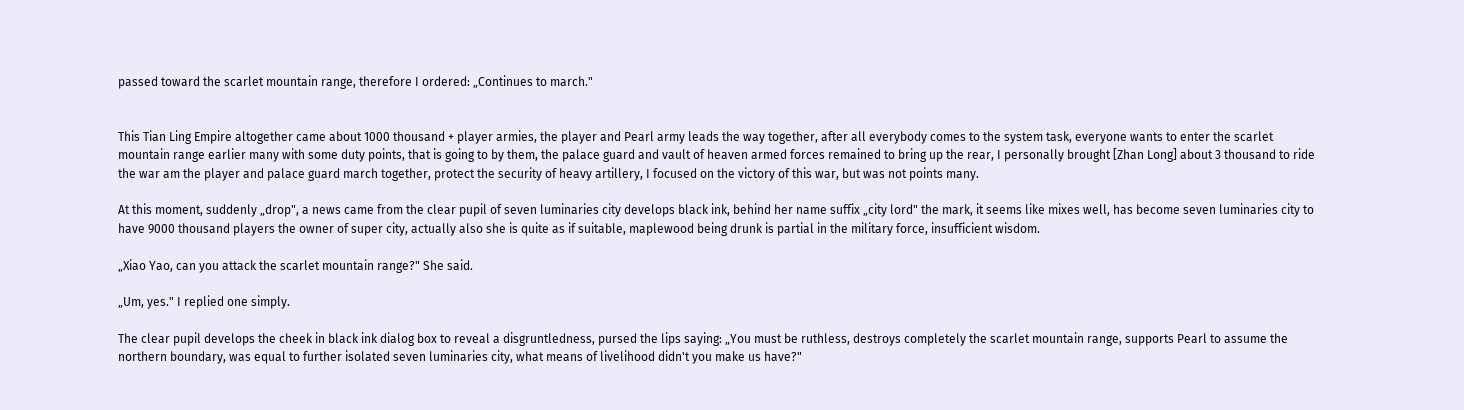passed toward the scarlet mountain range, therefore I ordered: „Continues to march."


This Tian Ling Empire altogether came about 1000 thousand + player armies, the player and Pearl army leads the way together, after all everybody comes to the system task, everyone wants to enter the scarlet mountain range earlier many with some duty points, that is going to by them, the palace guard and vault of heaven armed forces remained to bring up the rear, I personally brought [Zhan Long] about 3 thousand to ride the war am the player and palace guard march together, protect the security of heavy artillery, I focused on the victory of this war, but was not points many.

At this moment, suddenly „drop", a news came from the clear pupil of seven luminaries city develops black ink, behind her name suffix „city lord" the mark, it seems like mixes well, has become seven luminaries city to have 9000 thousand players the owner of super city, actually also she is quite as if suitable, maplewood being drunk is partial in the military force, insufficient wisdom.

„Xiao Yao, can you attack the scarlet mountain range?" She said.

„Um, yes." I replied one simply.

The clear pupil develops the cheek in black ink dialog box to reveal a disgruntledness, pursed the lips saying: „You must be ruthless, destroys completely the scarlet mountain range, supports Pearl to assume the northern boundary, was equal to further isolated seven luminaries city, what means of livelihood didn't you make us have?"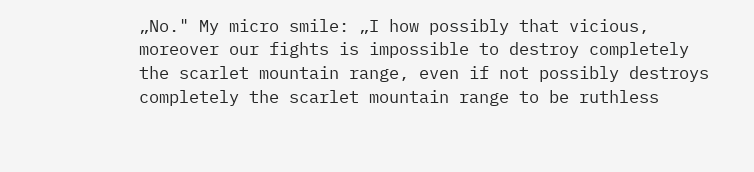„No." My micro smile: „I how possibly that vicious, moreover our fights is impossible to destroy completely the scarlet mountain range, even if not possibly destroys completely the scarlet mountain range to be ruthless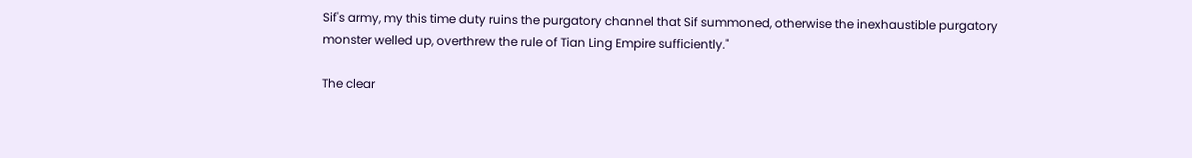Sif's army, my this time duty ruins the purgatory channel that Sif summoned, otherwise the inexhaustible purgatory monster welled up, overthrew the rule of Tian Ling Empire sufficiently."

The clear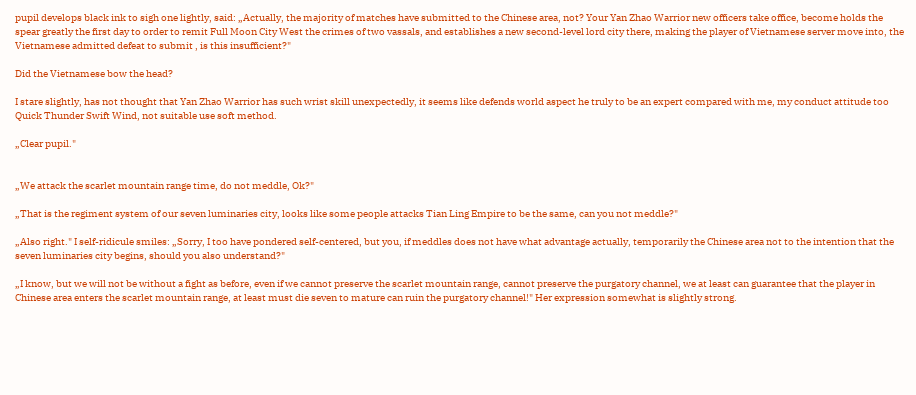pupil develops black ink to sigh one lightly, said: „Actually, the majority of matches have submitted to the Chinese area, not? Your Yan Zhao Warrior new officers take office, become holds the spear greatly the first day to order to remit Full Moon City West the crimes of two vassals, and establishes a new second-level lord city there, making the player of Vietnamese server move into, the Vietnamese admitted defeat to submit , is this insufficient?"

Did the Vietnamese bow the head?

I stare slightly, has not thought that Yan Zhao Warrior has such wrist skill unexpectedly, it seems like defends world aspect he truly to be an expert compared with me, my conduct attitude too Quick Thunder Swift Wind, not suitable use soft method.

„Clear pupil."


„We attack the scarlet mountain range time, do not meddle, Ok?"

„That is the regiment system of our seven luminaries city, looks like some people attacks Tian Ling Empire to be the same, can you not meddle?"

„Also right." I self-ridicule smiles: „Sorry, I too have pondered self-centered, but you, if meddles does not have what advantage actually, temporarily the Chinese area not to the intention that the seven luminaries city begins, should you also understand?"

„I know, but we will not be without a fight as before, even if we cannot preserve the scarlet mountain range, cannot preserve the purgatory channel, we at least can guarantee that the player in Chinese area enters the scarlet mountain range, at least must die seven to mature can ruin the purgatory channel!" Her expression somewhat is slightly strong.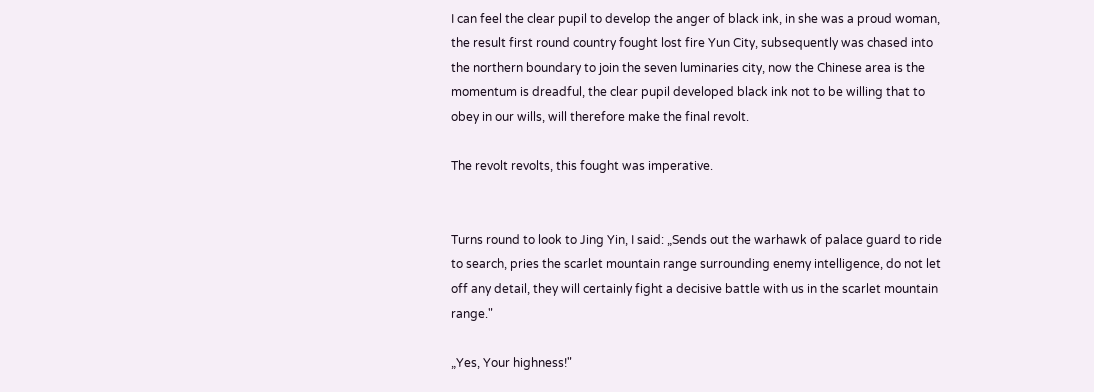I can feel the clear pupil to develop the anger of black ink, in she was a proud woman, the result first round country fought lost fire Yun City, subsequently was chased into the northern boundary to join the seven luminaries city, now the Chinese area is the momentum is dreadful, the clear pupil developed black ink not to be willing that to obey in our wills, will therefore make the final revolt.

The revolt revolts, this fought was imperative.


Turns round to look to Jing Yin, I said: „Sends out the warhawk of palace guard to ride to search, pries the scarlet mountain range surrounding enemy intelligence, do not let off any detail, they will certainly fight a decisive battle with us in the scarlet mountain range."

„Yes, Your highness!"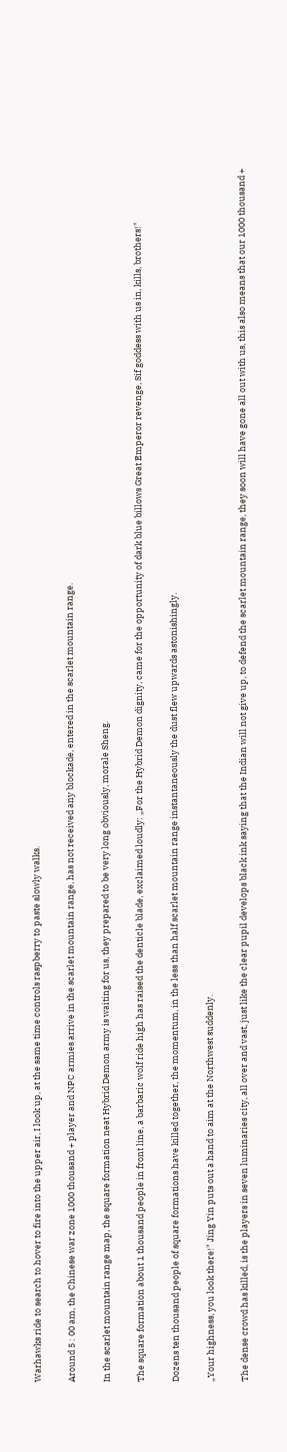Warhawks ride to search to hover to fire into the upper air, I look up, at the same time controls raspberry to paste slowly walks.

Around 5 : 00 am, the Chinese war zone 1000 thousand + player and NPC armies arrive in the scarlet mountain range, has not received any blockade, entered in the scarlet mountain range.

In the scarlet mountain range map, the square formation neat Hybrid Demon army is waiting for us, they prepared to be very long obviously, morale Sheng.

The square formation about 1 thousand people in front line, a barbaric wolf ride high has raised the denticle blade, exclaimed loudly: „For the Hybrid Demon dignity, came for the opportunity of dark blue billows Great Emperor revenge, Sif goddess with us in, kills, brothers!"

Dozens ten thousand people of square formations have killed together, the momentum, in the less than half scarlet mountain range instantaneously the dust flew upwards astonishingly.

„Your highness, you look there!" Jing Yin puts out a hand to aim at the Northwest suddenly.

The dense crowd has killed, is the players in seven luminaries city, all over and vast, just like the clear pupil develops black ink saying that the Indian will not give up, to defend the scarlet mountain range, they soon will have gone all out with us, this also means that our 1000 thousand +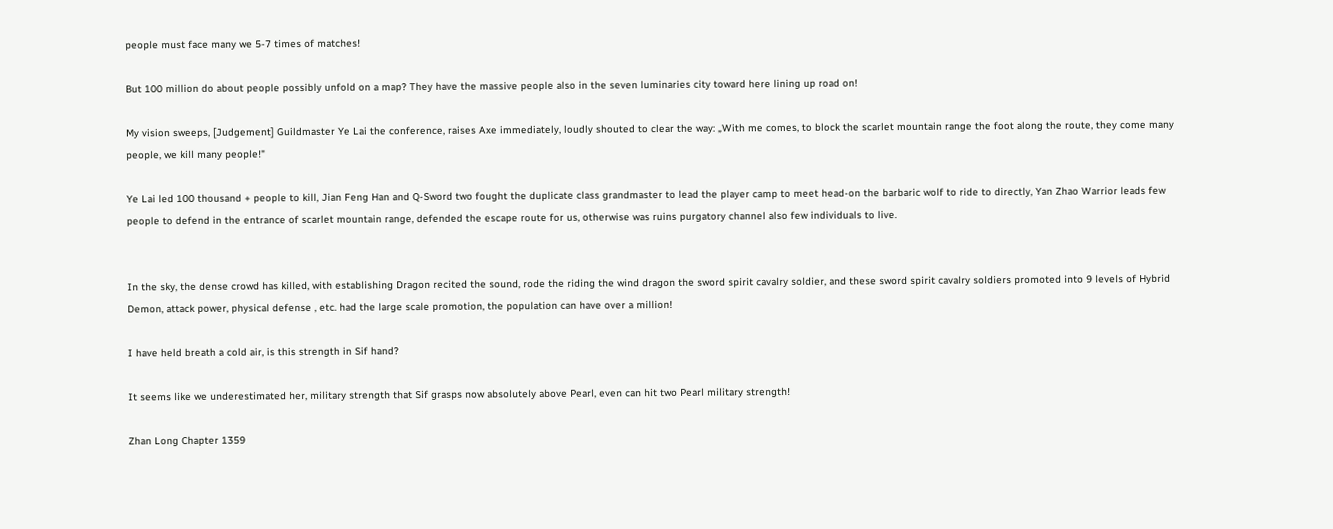people must face many we 5-7 times of matches!

But 100 million do about people possibly unfold on a map? They have the massive people also in the seven luminaries city toward here lining up road on!

My vision sweeps, [Judgement] Guildmaster Ye Lai the conference, raises Axe immediately, loudly shouted to clear the way: „With me comes, to block the scarlet mountain range the foot along the route, they come many people, we kill many people!"

Ye Lai led 100 thousand + people to kill, Jian Feng Han and Q-Sword two fought the duplicate class grandmaster to lead the player camp to meet head-on the barbaric wolf to ride to directly, Yan Zhao Warrior leads few people to defend in the entrance of scarlet mountain range, defended the escape route for us, otherwise was ruins purgatory channel also few individuals to live.


In the sky, the dense crowd has killed, with establishing Dragon recited the sound, rode the riding the wind dragon the sword spirit cavalry soldier, and these sword spirit cavalry soldiers promoted into 9 levels of Hybrid Demon, attack power, physical defense , etc. had the large scale promotion, the population can have over a million!

I have held breath a cold air, is this strength in Sif hand?

It seems like we underestimated her, military strength that Sif grasps now absolutely above Pearl, even can hit two Pearl military strength!

Zhan Long Chapter 1359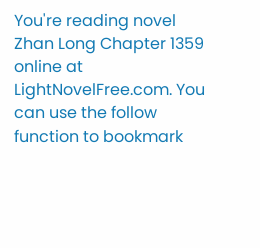You're reading novel Zhan Long Chapter 1359 online at LightNovelFree.com. You can use the follow function to bookmark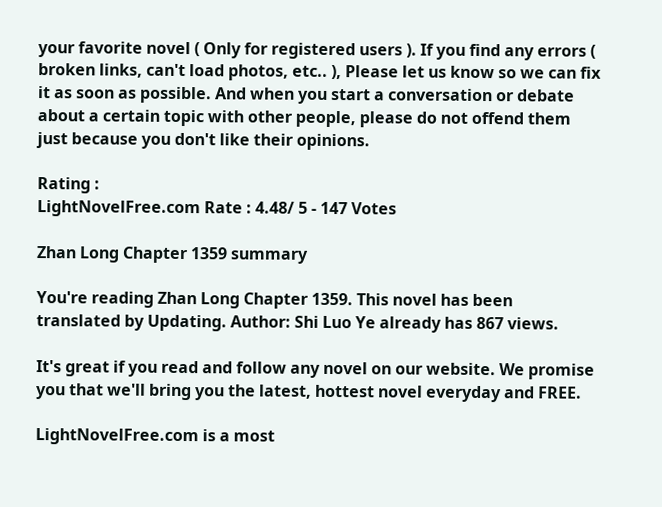your favorite novel ( Only for registered users ). If you find any errors ( broken links, can't load photos, etc.. ), Please let us know so we can fix it as soon as possible. And when you start a conversation or debate about a certain topic with other people, please do not offend them just because you don't like their opinions.

Rating :
LightNovelFree.com Rate : 4.48/ 5 - 147 Votes

Zhan Long Chapter 1359 summary

You're reading Zhan Long Chapter 1359. This novel has been translated by Updating. Author: Shi Luo Ye already has 867 views.

It's great if you read and follow any novel on our website. We promise you that we'll bring you the latest, hottest novel everyday and FREE.

LightNovelFree.com is a most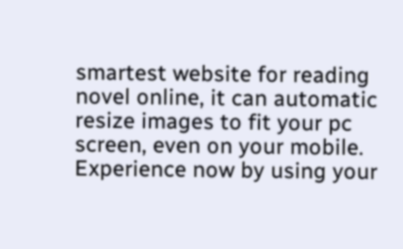smartest website for reading novel online, it can automatic resize images to fit your pc screen, even on your mobile. Experience now by using your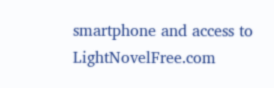smartphone and access to LightNovelFree.com